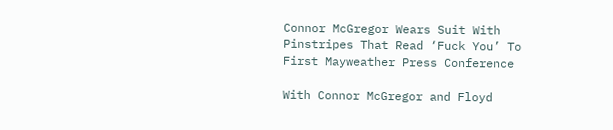Connor McGregor Wears Suit With Pinstripes That Read ‘Fuck You’ To First Mayweather Press Conference

With Connor McGregor and Floyd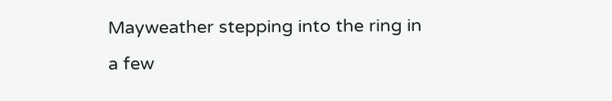Mayweather stepping into the ring in a few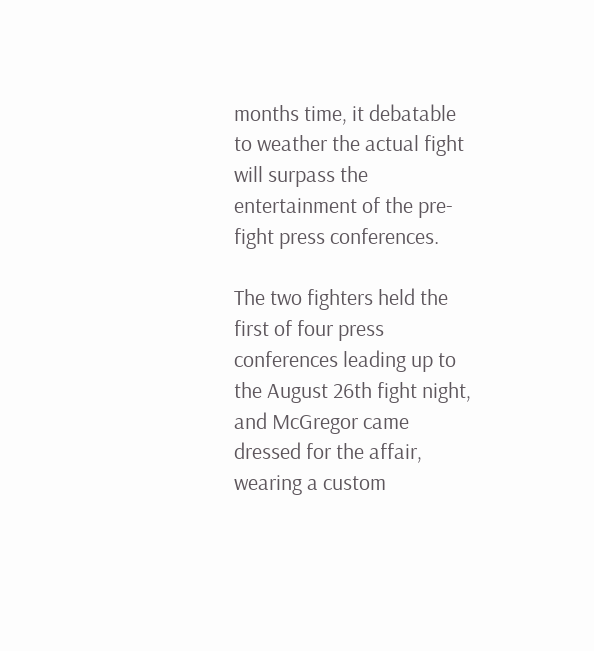months time, it debatable to weather the actual fight will surpass the entertainment of the pre-fight press conferences.

The two fighters held the first of four press conferences leading up to the August 26th fight night, and McGregor came dressed for the affair, wearing a custom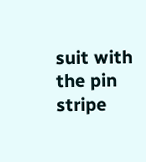suit with the pin stripe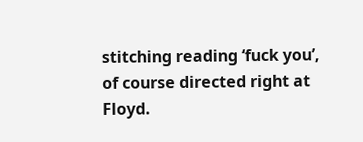stitching reading ‘fuck you’, of course directed right at Floyd.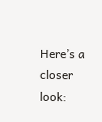Here’s a closer look: